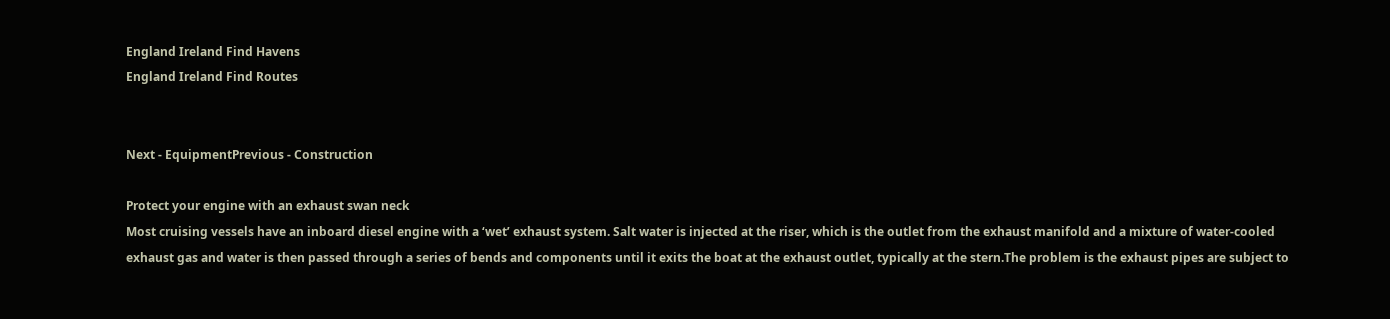England Ireland Find Havens
England Ireland Find Routes


Next - EquipmentPrevious - Construction

Protect your engine with an exhaust swan neck
Most cruising vessels have an inboard diesel engine with a ‘wet’ exhaust system. Salt water is injected at the riser, which is the outlet from the exhaust manifold and a mixture of water-cooled exhaust gas and water is then passed through a series of bends and components until it exits the boat at the exhaust outlet, typically at the stern.The problem is the exhaust pipes are subject to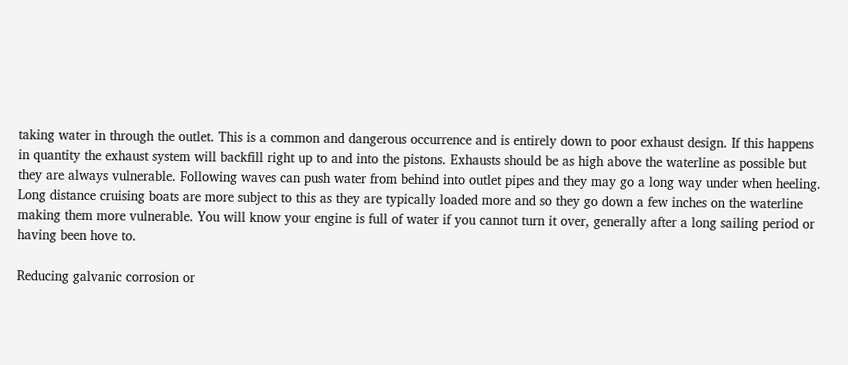taking water in through the outlet. This is a common and dangerous occurrence and is entirely down to poor exhaust design. If this happens in quantity the exhaust system will backfill right up to and into the pistons. Exhausts should be as high above the waterline as possible but they are always vulnerable. Following waves can push water from behind into outlet pipes and they may go a long way under when heeling. Long distance cruising boats are more subject to this as they are typically loaded more and so they go down a few inches on the waterline making them more vulnerable. You will know your engine is full of water if you cannot turn it over, generally after a long sailing period or having been hove to.

Reducing galvanic corrosion or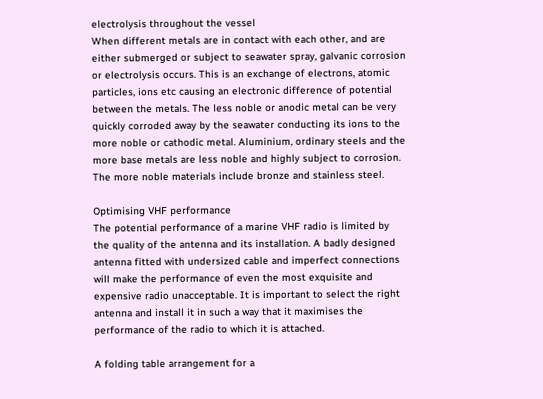electrolysis throughout the vessel
When different metals are in contact with each other, and are either submerged or subject to seawater spray, galvanic corrosion or electrolysis occurs. This is an exchange of electrons, atomic particles, ions etc causing an electronic difference of potential between the metals. The less noble or anodic metal can be very quickly corroded away by the seawater conducting its ions to the more noble or cathodic metal. Aluminium, ordinary steels and the more base metals are less noble and highly subject to corrosion. The more noble materials include bronze and stainless steel.

Optimising VHF performance
The potential performance of a marine VHF radio is limited by the quality of the antenna and its installation. A badly designed antenna fitted with undersized cable and imperfect connections will make the performance of even the most exquisite and expensive radio unacceptable. It is important to select the right antenna and install it in such a way that it maximises the performance of the radio to which it is attached.

A folding table arrangement for a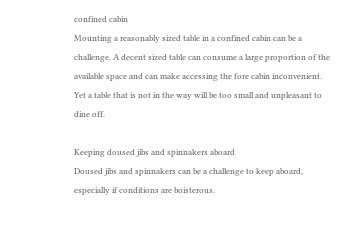confined cabin
Mounting a reasonably sized table in a confined cabin can be a challenge. A decent sized table can consume a large proportion of the available space and can make accessing the fore cabin inconvenient. Yet a table that is not in the way will be too small and unpleasant to dine off.

Keeping doused jibs and spinnakers aboard
Doused jibs and spinnakers can be a challenge to keep aboard, especially if conditions are boisterous.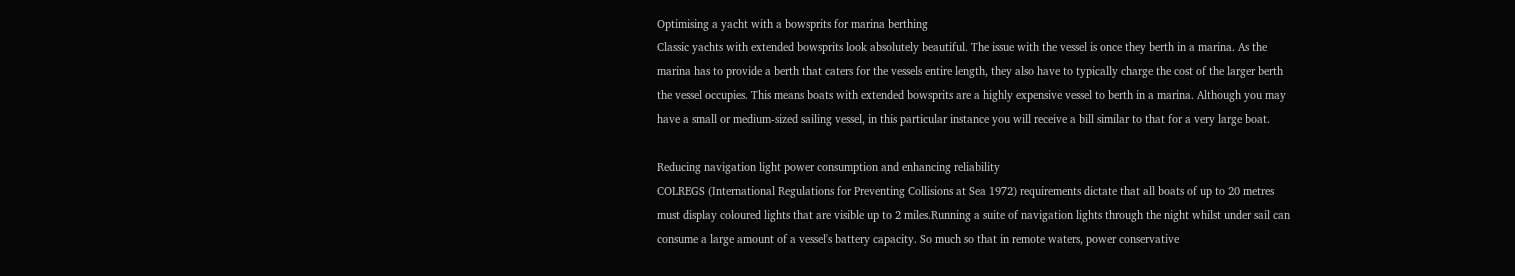Optimising a yacht with a bowsprits for marina berthing
Classic yachts with extended bowsprits look absolutely beautiful. The issue with the vessel is once they berth in a marina. As the marina has to provide a berth that caters for the vessels entire length, they also have to typically charge the cost of the larger berth the vessel occupies. This means boats with extended bowsprits are a highly expensive vessel to berth in a marina. Although you may have a small or medium-sized sailing vessel, in this particular instance you will receive a bill similar to that for a very large boat.

Reducing navigation light power consumption and enhancing reliability
COLREGS (International Regulations for Preventing Collisions at Sea 1972) requirements dictate that all boats of up to 20 metres must display coloured lights that are visible up to 2 miles.Running a suite of navigation lights through the night whilst under sail can consume a large amount of a vessel's battery capacity. So much so that in remote waters, power conservative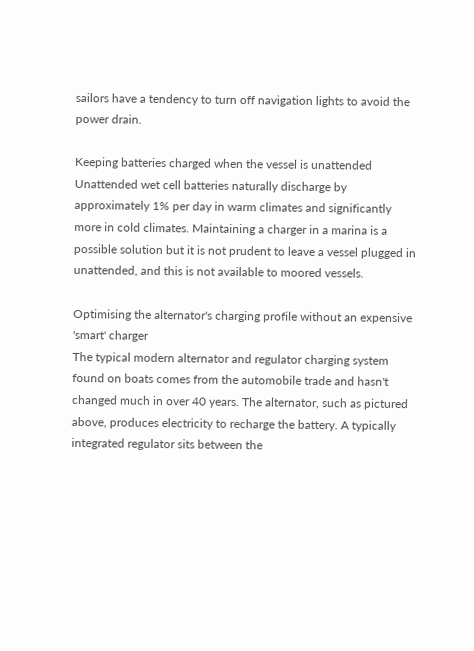sailors have a tendency to turn off navigation lights to avoid the power drain.

Keeping batteries charged when the vessel is unattended
Unattended wet cell batteries naturally discharge by approximately 1% per day in warm climates and significantly more in cold climates. Maintaining a charger in a marina is a possible solution but it is not prudent to leave a vessel plugged in unattended, and this is not available to moored vessels.

Optimising the alternator's charging profile without an expensive 'smart' charger
The typical modern alternator and regulator charging system found on boats comes from the automobile trade and hasn't changed much in over 40 years. The alternator, such as pictured above, produces electricity to recharge the battery. A typically integrated regulator sits between the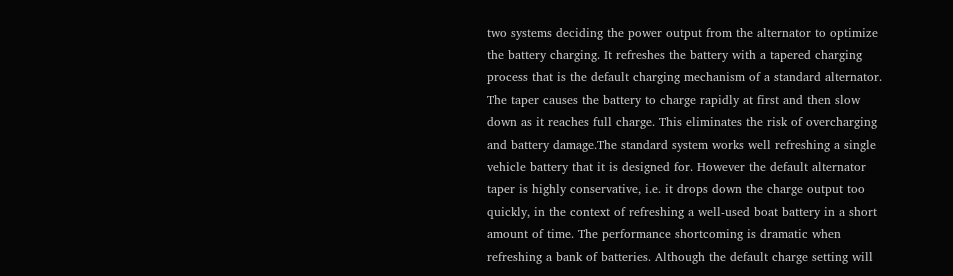two systems deciding the power output from the alternator to optimize the battery charging. It refreshes the battery with a tapered charging process that is the default charging mechanism of a standard alternator. The taper causes the battery to charge rapidly at first and then slow down as it reaches full charge. This eliminates the risk of overcharging and battery damage.The standard system works well refreshing a single vehicle battery that it is designed for. However the default alternator taper is highly conservative, i.e. it drops down the charge output too quickly, in the context of refreshing a well-used boat battery in a short amount of time. The performance shortcoming is dramatic when refreshing a bank of batteries. Although the default charge setting will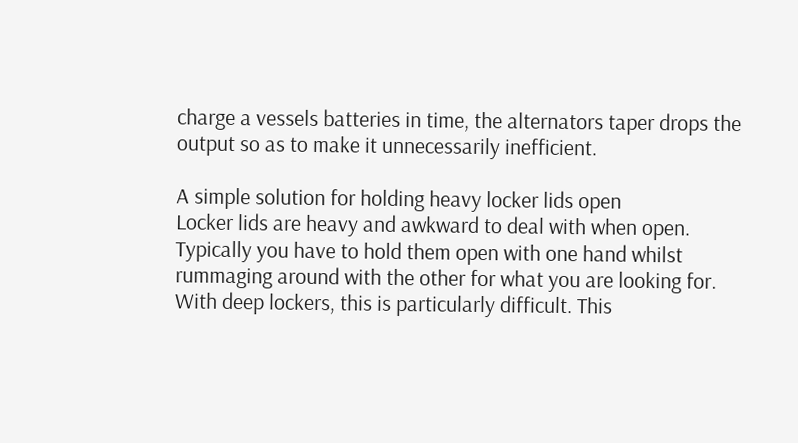charge a vessels batteries in time, the alternators taper drops the output so as to make it unnecessarily inefficient.

A simple solution for holding heavy locker lids open
Locker lids are heavy and awkward to deal with when open. Typically you have to hold them open with one hand whilst rummaging around with the other for what you are looking for. With deep lockers, this is particularly difficult. This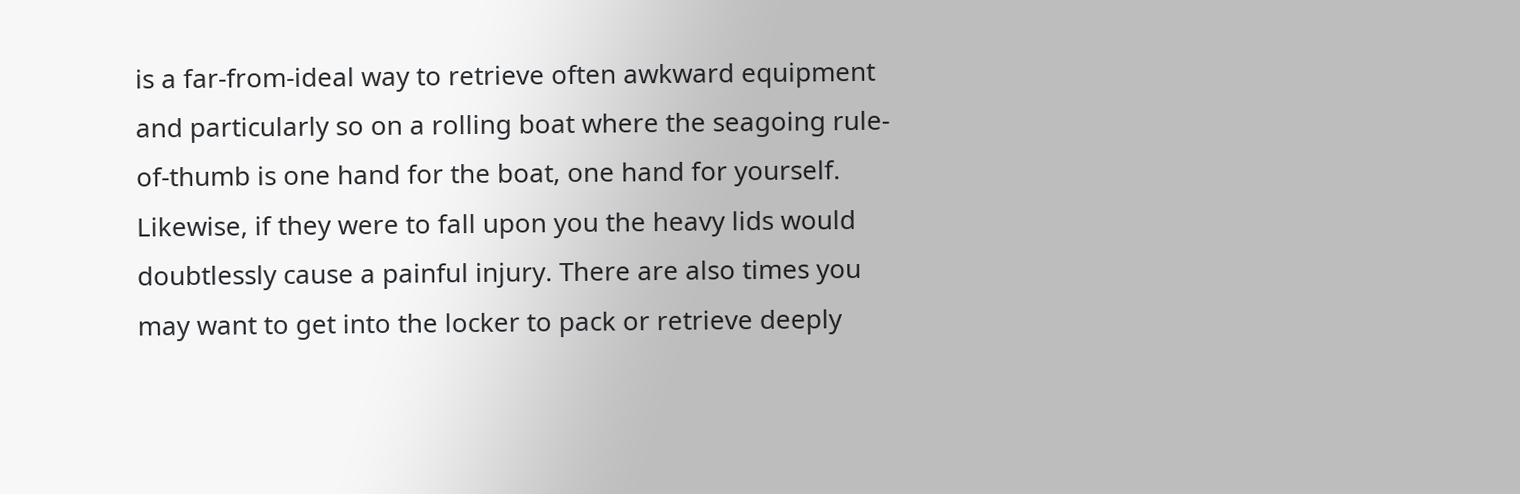is a far-from-ideal way to retrieve often awkward equipment and particularly so on a rolling boat where the seagoing rule-of-thumb is one hand for the boat, one hand for yourself. Likewise, if they were to fall upon you the heavy lids would doubtlessly cause a painful injury. There are also times you may want to get into the locker to pack or retrieve deeply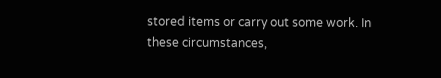stored items or carry out some work. In these circumstances,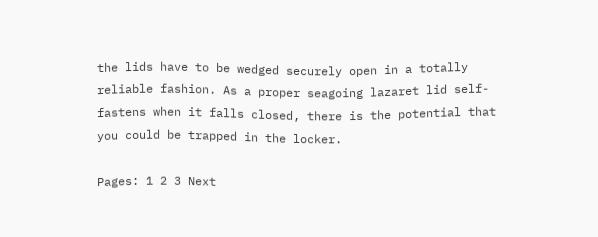the lids have to be wedged securely open in a totally reliable fashion. As a proper seagoing lazaret lid self-fastens when it falls closed, there is the potential that you could be trapped in the locker.

Pages: 1 2 3 Next